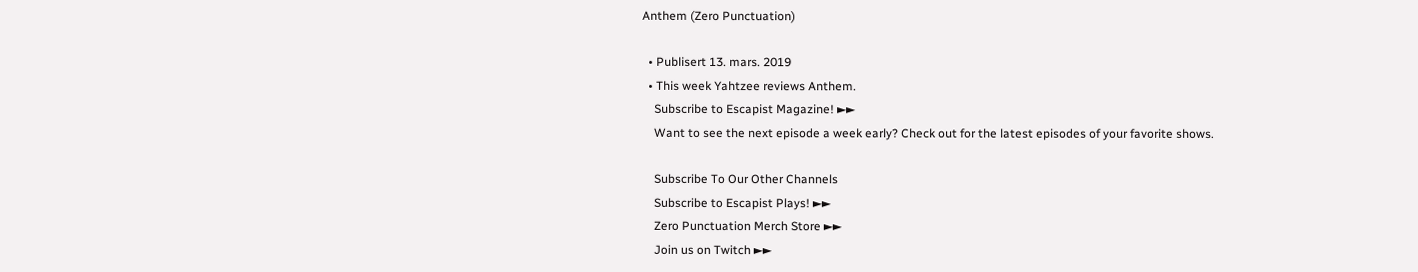Anthem (Zero Punctuation)

  • Publisert 13. mars. 2019
  • This week Yahtzee reviews Anthem.
    Subscribe to Escapist Magazine! ►►
    Want to see the next episode a week early? Check out for the latest episodes of your favorite shows.

    Subscribe To Our Other Channels
    Subscribe to Escapist Plays! ►►
    Zero Punctuation Merch Store ►►
    Join us on Twitch ►►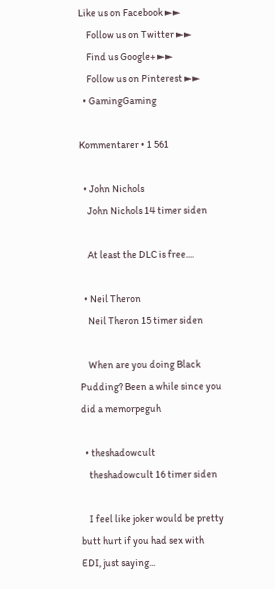Like us on Facebook ►►
    Follow us on Twitter ►►
    Find us Google+ ►►
    Follow us on Pinterest ►►
  • GamingGaming

Kommentarer • 1 561

  • John Nichols
    John Nichols 14 timer siden

    At least the DLC is free....

  • Neil Theron
    Neil Theron 15 timer siden

    When are you doing Black Pudding? Been a while since you did a memorpeguh

  • theshadowcult
    theshadowcult 16 timer siden

    I feel like joker would be pretty butt hurt if you had sex with EDI, just saying...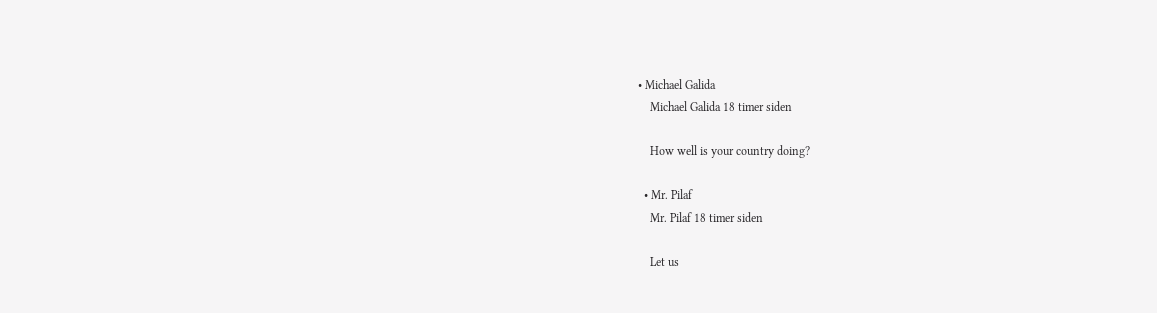• Michael Galida
    Michael Galida 18 timer siden

    How well is your country doing?

  • Mr. Pilaf
    Mr. Pilaf 18 timer siden

    Let us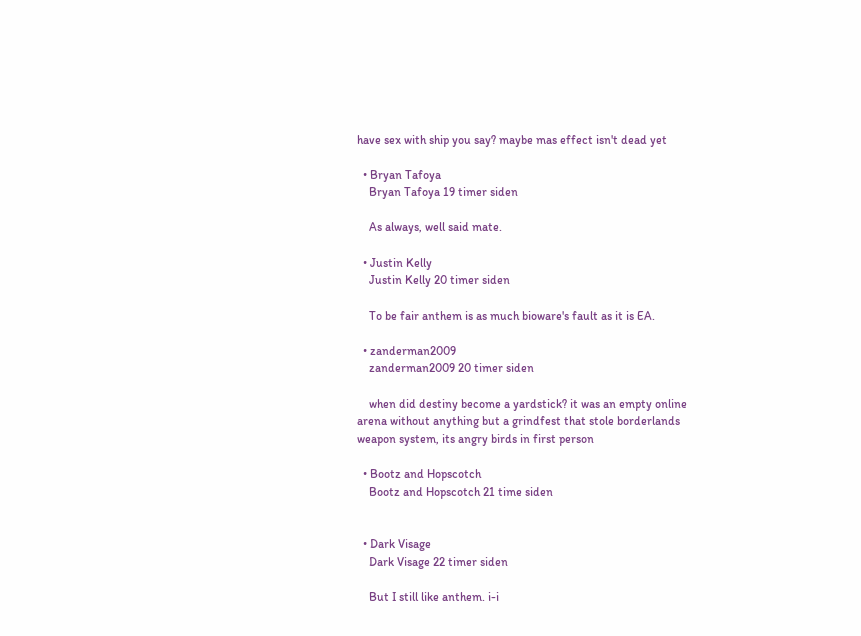have sex with ship you say? maybe mas effect isn't dead yet

  • Bryan Tafoya
    Bryan Tafoya 19 timer siden

    As always, well said mate.

  • Justin Kelly
    Justin Kelly 20 timer siden

    To be fair anthem is as much bioware's fault as it is EA.

  • zanderman2009
    zanderman2009 20 timer siden

    when did destiny become a yardstick? it was an empty online arena without anything but a grindfest that stole borderlands weapon system, its angry birds in first person

  • Bootz and Hopscotch
    Bootz and Hopscotch 21 time siden


  • Dark Visage
    Dark Visage 22 timer siden

    But I still like anthem. i-i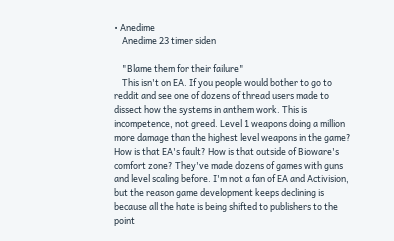• Anedime
    Anedime 23 timer siden

    "Blame them for their failure"
    This isn't on EA. If you people would bother to go to reddit and see one of dozens of thread users made to dissect how the systems in anthem work. This is incompetence, not greed. Level 1 weapons doing a million more damage than the highest level weapons in the game? How is that EA's fault? How is that outside of Bioware's comfort zone? They've made dozens of games with guns and level scaling before. I'm not a fan of EA and Activision, but the reason game development keeps declining is because all the hate is being shifted to publishers to the point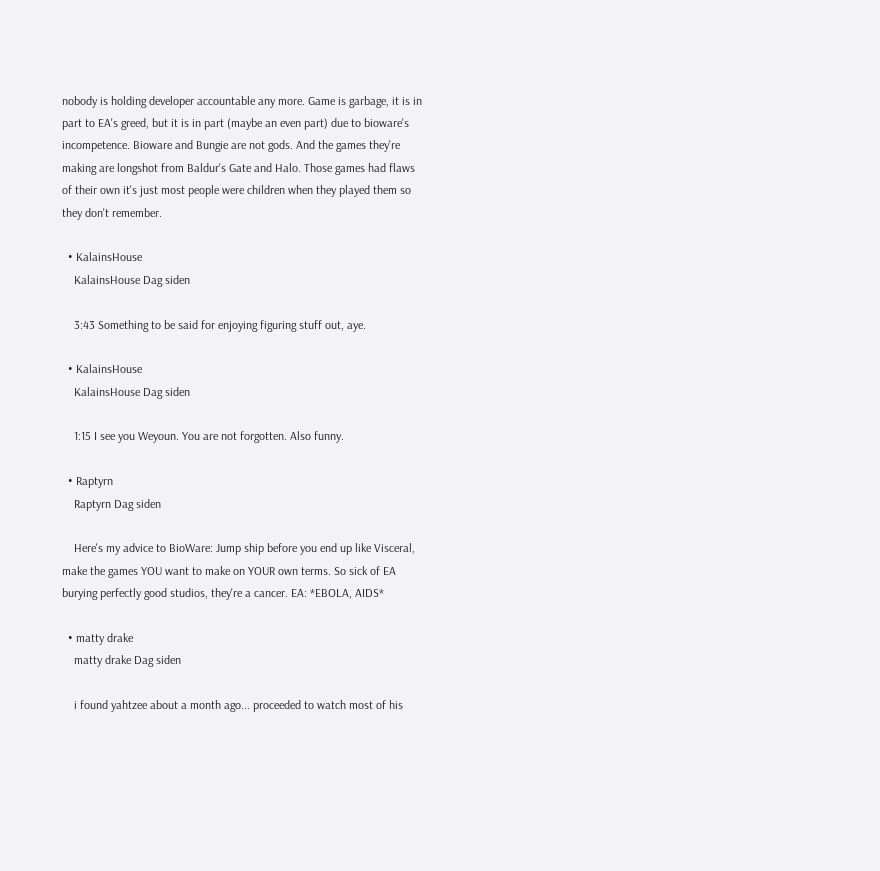nobody is holding developer accountable any more. Game is garbage, it is in part to EA's greed, but it is in part (maybe an even part) due to bioware's incompetence. Bioware and Bungie are not gods. And the games they're making are longshot from Baldur's Gate and Halo. Those games had flaws of their own it's just most people were children when they played them so they don't remember.

  • KalainsHouse
    KalainsHouse Dag siden

    3:43 Something to be said for enjoying figuring stuff out, aye.

  • KalainsHouse
    KalainsHouse Dag siden

    1:15 I see you Weyoun. You are not forgotten. Also funny.

  • Raptyrn
    Raptyrn Dag siden

    Here's my advice to BioWare: Jump ship before you end up like Visceral, make the games YOU want to make on YOUR own terms. So sick of EA burying perfectly good studios, they're a cancer. EA: *EBOLA, AIDS*

  • matty drake
    matty drake Dag siden

    i found yahtzee about a month ago... proceeded to watch most of his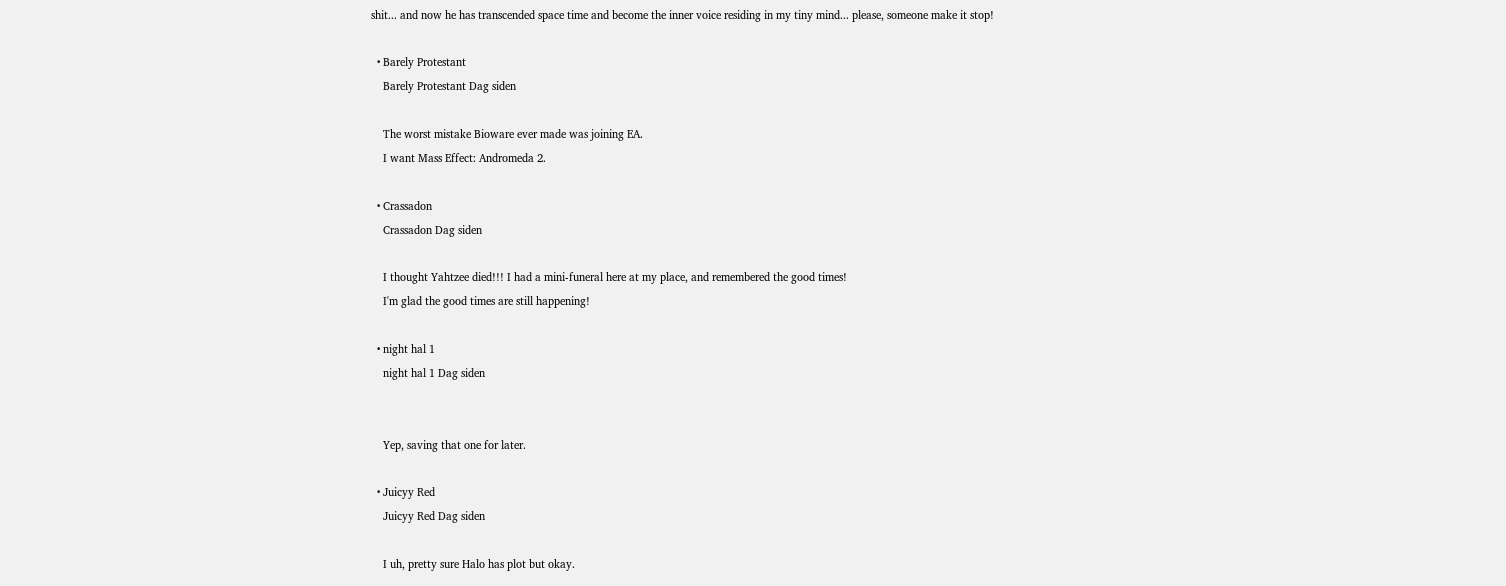shit... and now he has transcended space time and become the inner voice residing in my tiny mind... please, someone make it stop!

  • Barely Protestant
    Barely Protestant Dag siden

    The worst mistake Bioware ever made was joining EA.
    I want Mass Effect: Andromeda 2.

  • Crassadon
    Crassadon Dag siden

    I thought Yahtzee died!!! I had a mini-funeral here at my place, and remembered the good times!
    I'm glad the good times are still happening!

  • night hal 1
    night hal 1 Dag siden


    Yep, saving that one for later.

  • Juicyy Red
    Juicyy Red Dag siden

    I uh, pretty sure Halo has plot but okay.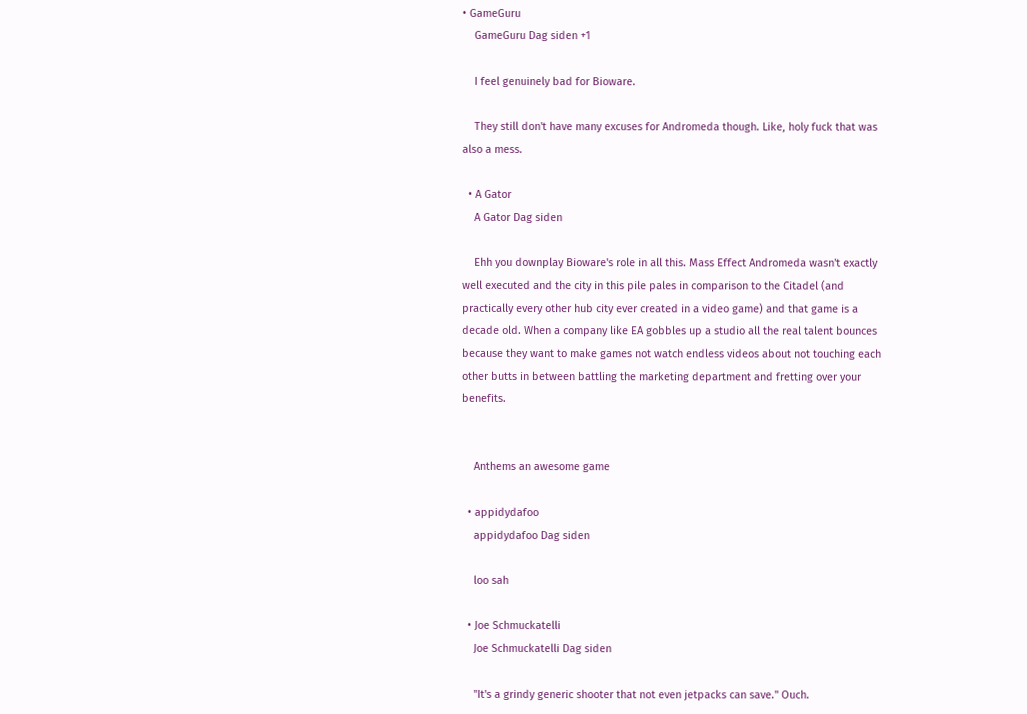• GameGuru
    GameGuru Dag siden +1

    I feel genuinely bad for Bioware.

    They still don't have many excuses for Andromeda though. Like, holy fuck that was also a mess.

  • A Gator
    A Gator Dag siden

    Ehh you downplay Bioware's role in all this. Mass Effect Andromeda wasn't exactly well executed and the city in this pile pales in comparison to the Citadel (and practically every other hub city ever created in a video game) and that game is a decade old. When a company like EA gobbles up a studio all the real talent bounces because they want to make games not watch endless videos about not touching each other butts in between battling the marketing department and fretting over your benefits.


    Anthems an awesome game

  • appidydafoo
    appidydafoo Dag siden

    loo sah

  • Joe Schmuckatelli
    Joe Schmuckatelli Dag siden

    "It's a grindy generic shooter that not even jetpacks can save." Ouch.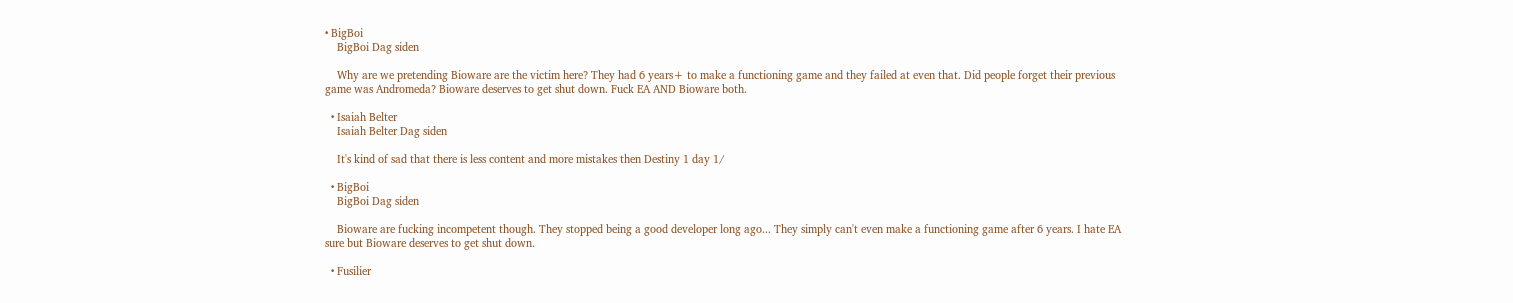• BigBoi
    BigBoi Dag siden

    Why are we pretending Bioware are the victim here? They had 6 years+ to make a functioning game and they failed at even that. Did people forget their previous game was Andromeda? Bioware deserves to get shut down. Fuck EA AND Bioware both.

  • Isaiah Belter
    Isaiah Belter Dag siden

    It's kind of sad that there is less content and more mistakes then Destiny 1 day 1/

  • BigBoi
    BigBoi Dag siden

    Bioware are fucking incompetent though. They stopped being a good developer long ago... They simply can't even make a functioning game after 6 years. I hate EA sure but Bioware deserves to get shut down.

  • Fusilier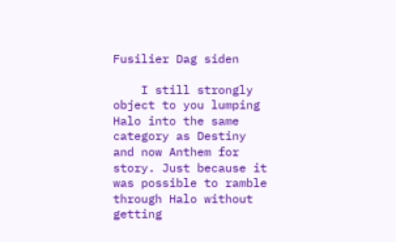Fusilier Dag siden

    I still strongly object to you lumping Halo into the same category as Destiny and now Anthem for story. Just because it was possible to ramble through Halo without getting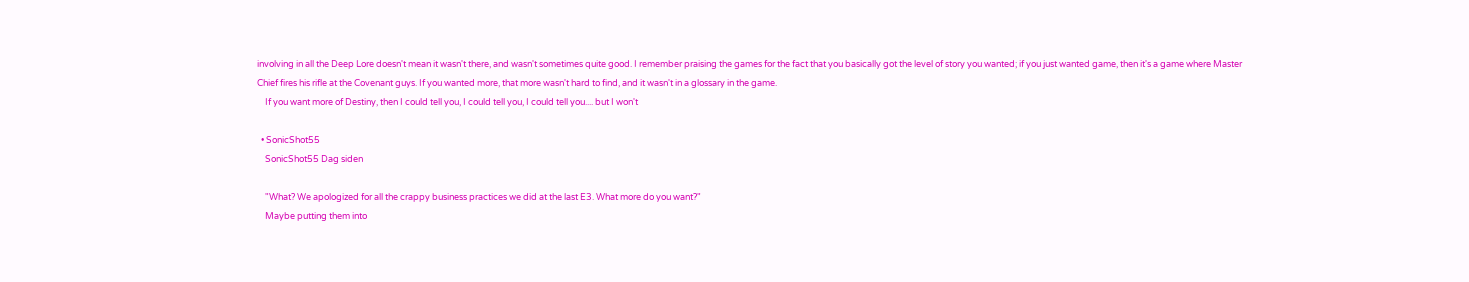involving in all the Deep Lore doesn't mean it wasn't there, and wasn't sometimes quite good. I remember praising the games for the fact that you basically got the level of story you wanted; if you just wanted game, then it's a game where Master Chief fires his rifle at the Covenant guys. If you wanted more, that more wasn't hard to find, and it wasn't in a glossary in the game.
    If you want more of Destiny, then I could tell you, I could tell you, I could tell you.... but I won't

  • SonicShot55
    SonicShot55 Dag siden

    "What? We apologized for all the crappy business practices we did at the last E3. What more do you want?"
    Maybe putting them into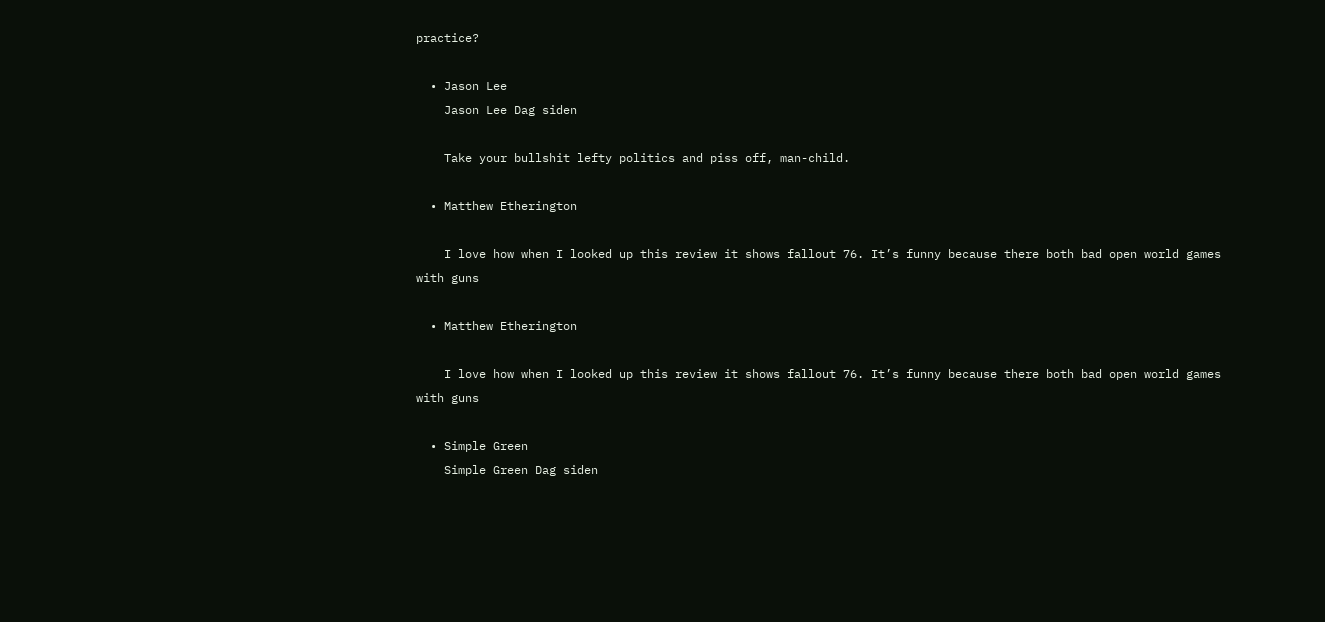practice?

  • Jason Lee
    Jason Lee Dag siden

    Take your bullshit lefty politics and piss off, man-child.

  • Matthew Etherington

    I love how when I looked up this review it shows fallout 76. It’s funny because there both bad open world games with guns

  • Matthew Etherington

    I love how when I looked up this review it shows fallout 76. It’s funny because there both bad open world games with guns

  • Simple Green
    Simple Green Dag siden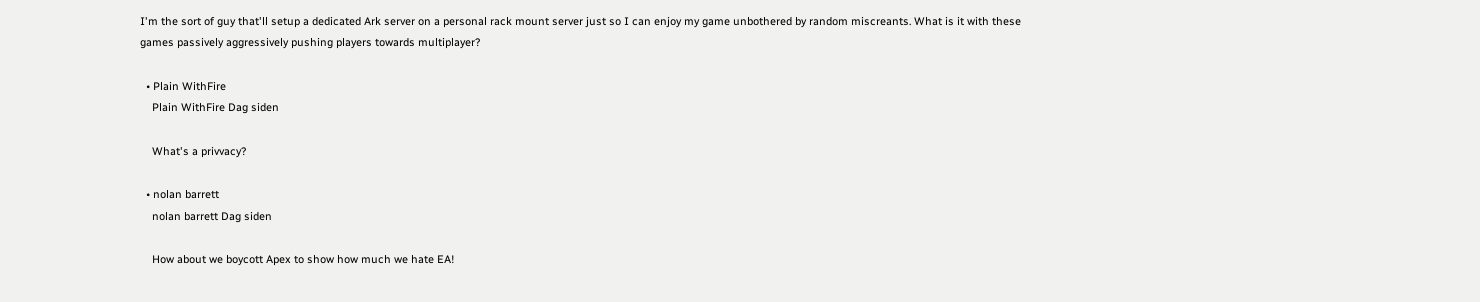I'm the sort of guy that'll setup a dedicated Ark server on a personal rack mount server just so I can enjoy my game unbothered by random miscreants. What is it with these games passively aggressively pushing players towards multiplayer?

  • Plain WithFire
    Plain WithFire Dag siden

    What's a privvacy?

  • nolan barrett
    nolan barrett Dag siden

    How about we boycott Apex to show how much we hate EA!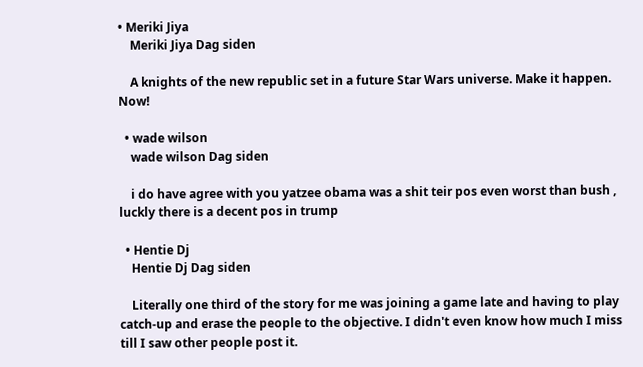• Meriki Jiya
    Meriki Jiya Dag siden

    A knights of the new republic set in a future Star Wars universe. Make it happen. Now!

  • wade wilson
    wade wilson Dag siden

    i do have agree with you yatzee obama was a shit teir pos even worst than bush , luckly there is a decent pos in trump

  • Hentie Dj
    Hentie Dj Dag siden

    Literally one third of the story for me was joining a game late and having to play catch-up and erase the people to the objective. I didn't even know how much I miss till I saw other people post it.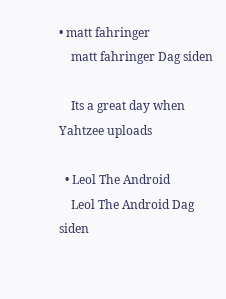• matt fahringer
    matt fahringer Dag siden

    Its a great day when Yahtzee uploads

  • Leol The Android
    Leol The Android Dag siden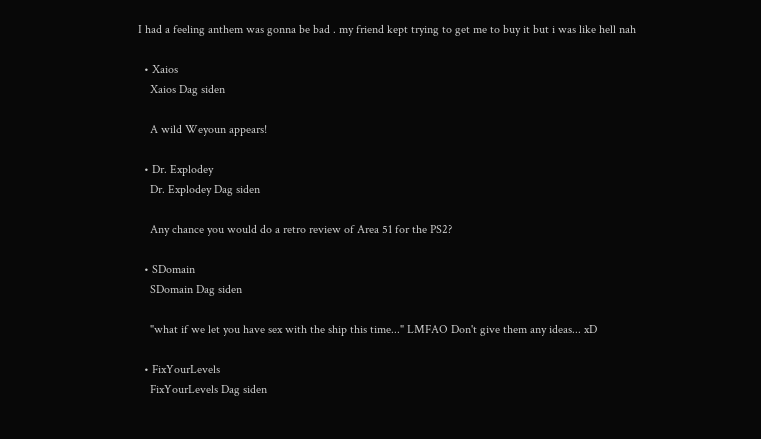I had a feeling anthem was gonna be bad . my friend kept trying to get me to buy it but i was like hell nah

  • Xaios
    Xaios Dag siden

    A wild Weyoun appears!

  • Dr. Explodey
    Dr. Explodey Dag siden

    Any chance you would do a retro review of Area 51 for the PS2?

  • SDomain
    SDomain Dag siden

    "what if we let you have sex with the ship this time..." LMFAO Don't give them any ideas... xD

  • FixYourLevels
    FixYourLevels Dag siden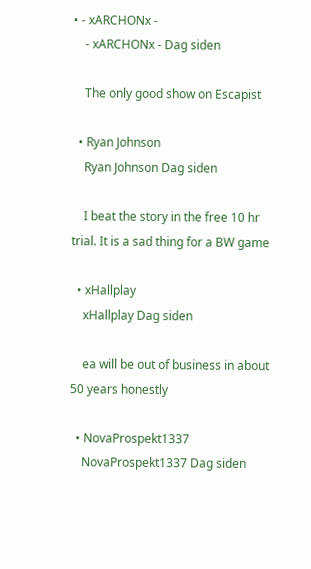• - xARCHONx -
    - xARCHONx - Dag siden

    The only good show on Escapist

  • Ryan Johnson
    Ryan Johnson Dag siden

    I beat the story in the free 10 hr trial. It is a sad thing for a BW game

  • xHallplay
    xHallplay Dag siden

    ea will be out of business in about 50 years honestly

  • NovaProspekt1337
    NovaProspekt1337 Dag siden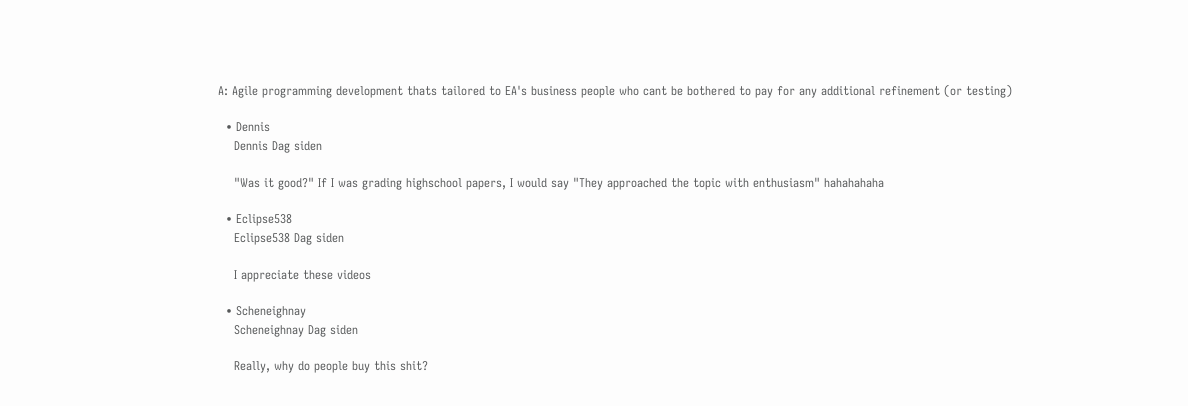A: Agile programming development thats tailored to EA's business people who cant be bothered to pay for any additional refinement (or testing)

  • Dennis
    Dennis Dag siden

    "Was it good?" If I was grading highschool papers, I would say "They approached the topic with enthusiasm" hahahahaha

  • Eclipse538
    Eclipse538 Dag siden

    I appreciate these videos

  • Scheneighnay
    Scheneighnay Dag siden

    Really, why do people buy this shit?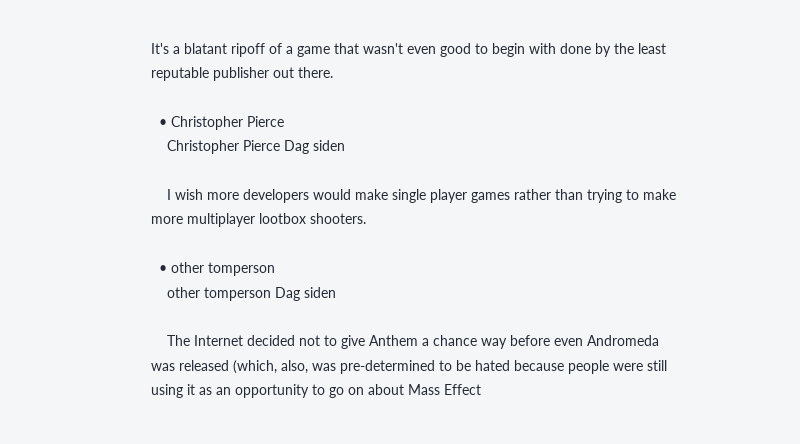It's a blatant ripoff of a game that wasn't even good to begin with done by the least reputable publisher out there.

  • Christopher Pierce
    Christopher Pierce Dag siden

    I wish more developers would make single player games rather than trying to make more multiplayer lootbox shooters.

  • other tomperson
    other tomperson Dag siden

    The Internet decided not to give Anthem a chance way before even Andromeda was released (which, also, was pre-determined to be hated because people were still using it as an opportunity to go on about Mass Effect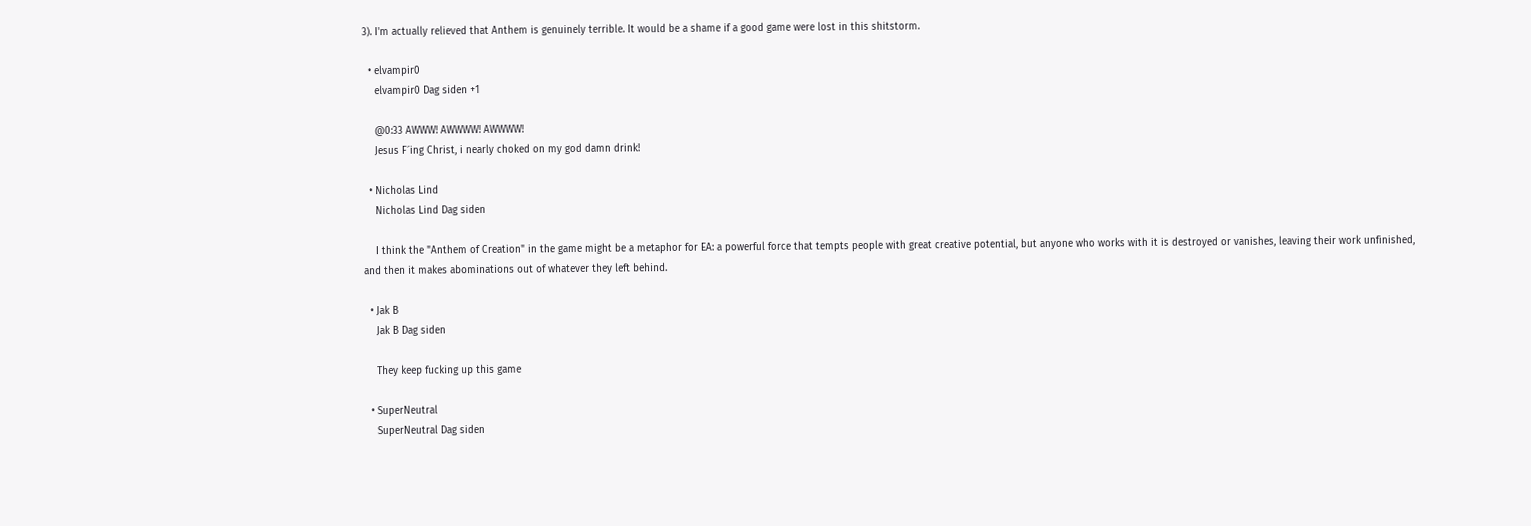3). I'm actually relieved that Anthem is genuinely terrible. It would be a shame if a good game were lost in this shitstorm.

  • elvampir0
    elvampir0 Dag siden +1

    @0:33 AWWW! AWWWW! AWWWW!
    Jesus F´ing Christ, i nearly choked on my god damn drink!

  • Nicholas Lind
    Nicholas Lind Dag siden

    I think the "Anthem of Creation" in the game might be a metaphor for EA: a powerful force that tempts people with great creative potential, but anyone who works with it is destroyed or vanishes, leaving their work unfinished, and then it makes abominations out of whatever they left behind.

  • Jak B
    Jak B Dag siden

    They keep fucking up this game

  • SuperNeutral
    SuperNeutral Dag siden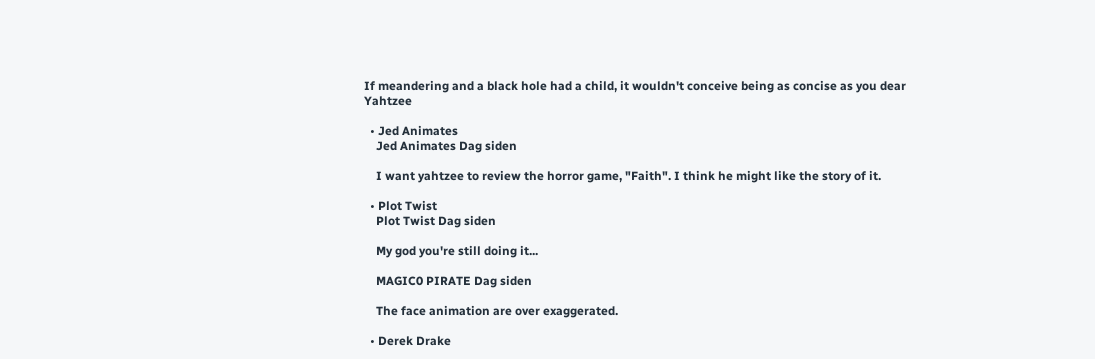If meandering and a black hole had a child, it wouldn't conceive being as concise as you dear Yahtzee

  • Jed Animates
    Jed Animates Dag siden

    I want yahtzee to review the horror game, "Faith". I think he might like the story of it.

  • Plot Twist
    Plot Twist Dag siden

    My god you're still doing it...

    MAGIC0 PIRATE Dag siden

    The face animation are over exaggerated.

  • Derek Drake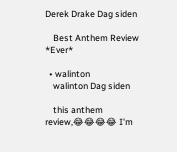Derek Drake Dag siden

    Best Anthem Review *Ever*

  • walinton
    walinton Dag siden

    this anthem review,😂😂😂😂 I'm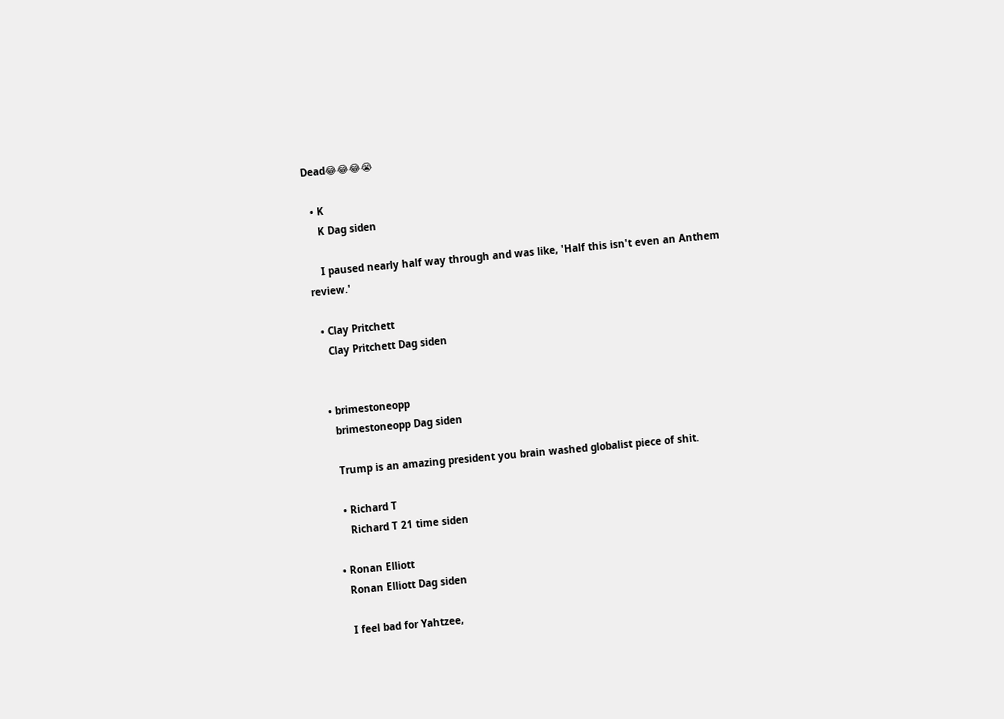Dead😂😂😂😭

  • K
    K Dag siden

    I paused nearly half way through and was like, 'Half this isn't even an Anthem review.'

  • Clay Pritchett
    Clay Pritchett Dag siden


  • brimestoneopp
    brimestoneopp Dag siden

    Trump is an amazing president you brain washed globalist piece of shit.

    • Richard T
      Richard T 21 time siden

  • Ronan Elliott
    Ronan Elliott Dag siden

    I feel bad for Yahtzee,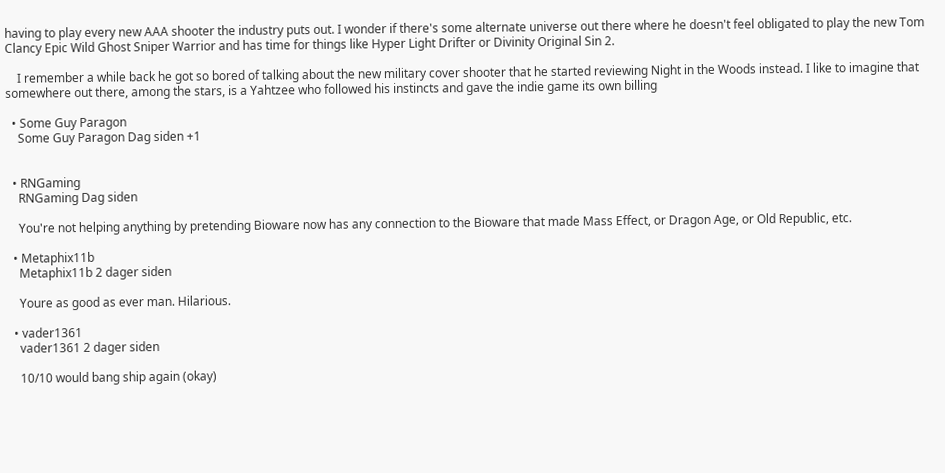having to play every new AAA shooter the industry puts out. I wonder if there's some alternate universe out there where he doesn't feel obligated to play the new Tom Clancy Epic Wild Ghost Sniper Warrior and has time for things like Hyper Light Drifter or Divinity Original Sin 2.

    I remember a while back he got so bored of talking about the new military cover shooter that he started reviewing Night in the Woods instead. I like to imagine that somewhere out there, among the stars, is a Yahtzee who followed his instincts and gave the indie game its own billing

  • Some Guy Paragon
    Some Guy Paragon Dag siden +1


  • RNGaming
    RNGaming Dag siden

    You're not helping anything by pretending Bioware now has any connection to the Bioware that made Mass Effect, or Dragon Age, or Old Republic, etc.

  • Metaphix11b
    Metaphix11b 2 dager siden

    Youre as good as ever man. Hilarious.

  • vader1361
    vader1361 2 dager siden

    10/10 would bang ship again (okay)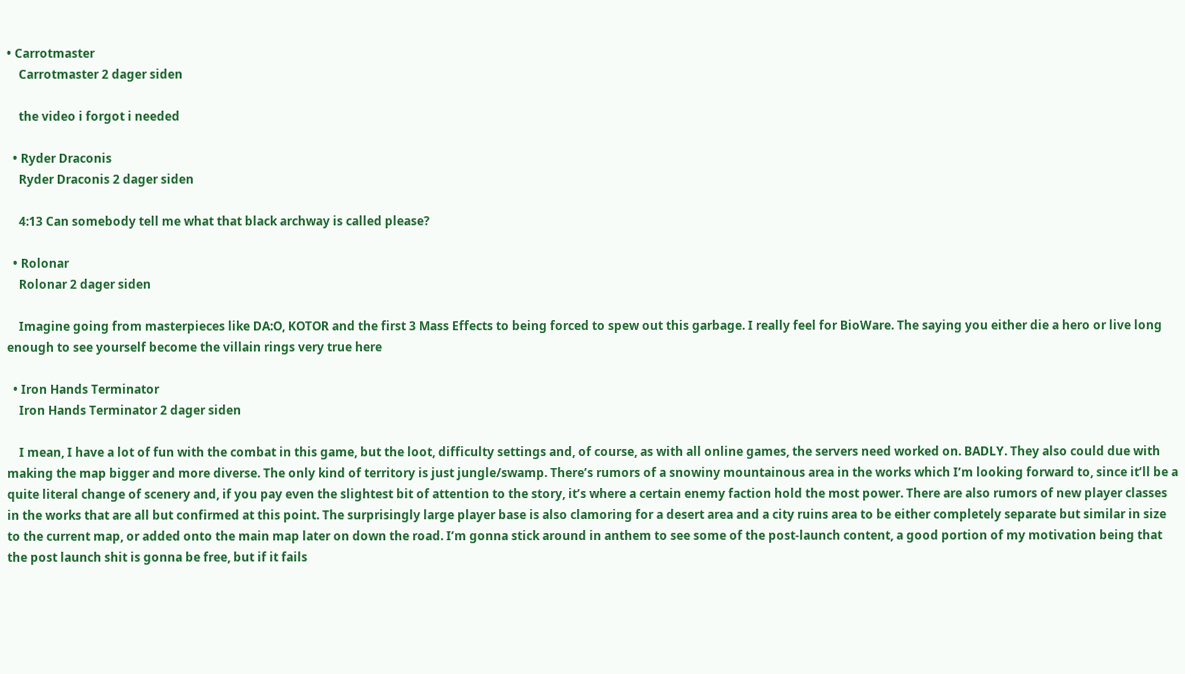• Carrotmaster
    Carrotmaster 2 dager siden

    the video i forgot i needed

  • Ryder Draconis
    Ryder Draconis 2 dager siden

    4:13 Can somebody tell me what that black archway is called please?

  • Rolonar
    Rolonar 2 dager siden

    Imagine going from masterpieces like DA:O, KOTOR and the first 3 Mass Effects to being forced to spew out this garbage. I really feel for BioWare. The saying you either die a hero or live long enough to see yourself become the villain rings very true here

  • Iron Hands Terminator
    Iron Hands Terminator 2 dager siden

    I mean, I have a lot of fun with the combat in this game, but the loot, difficulty settings and, of course, as with all online games, the servers need worked on. BADLY. They also could due with making the map bigger and more diverse. The only kind of territory is just jungle/swamp. There’s rumors of a snowiny mountainous area in the works which I’m looking forward to, since it’ll be a quite literal change of scenery and, if you pay even the slightest bit of attention to the story, it’s where a certain enemy faction hold the most power. There are also rumors of new player classes in the works that are all but confirmed at this point. The surprisingly large player base is also clamoring for a desert area and a city ruins area to be either completely separate but similar in size to the current map, or added onto the main map later on down the road. I’m gonna stick around in anthem to see some of the post-launch content, a good portion of my motivation being that the post launch shit is gonna be free, but if it fails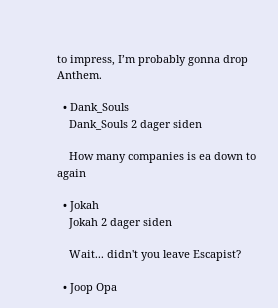to impress, I’m probably gonna drop Anthem.

  • Dank_Souls
    Dank_Souls 2 dager siden

    How many companies is ea down to again

  • Jokah
    Jokah 2 dager siden

    Wait... didn't you leave Escapist?

  • Joop Opa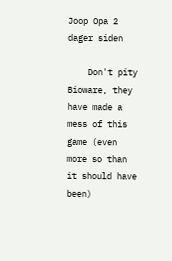Joop Opa 2 dager siden

    Don't pity Bioware, they have made a mess of this game (even more so than it should have been)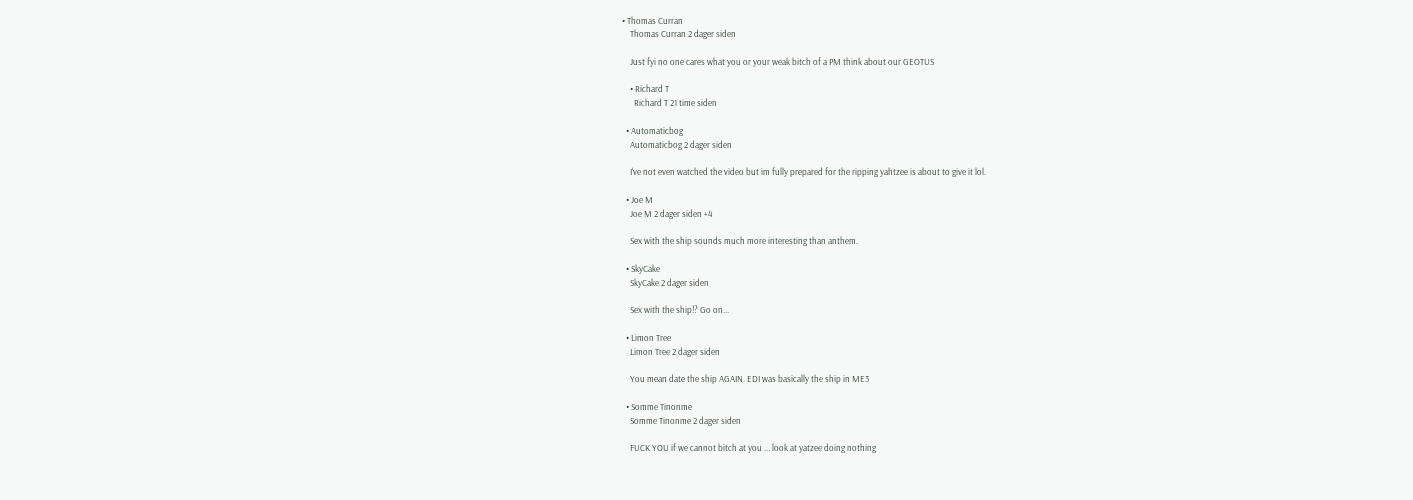• Thomas Curran
    Thomas Curran 2 dager siden

    Just fyi no one cares what you or your weak bitch of a PM think about our GEOTUS

    • Richard T
      Richard T 21 time siden

  • Automaticbog
    Automaticbog 2 dager siden

    I've not even watched the video but im fully prepared for the ripping yahtzee is about to give it lol.

  • Joe M
    Joe M 2 dager siden +4

    Sex with the ship sounds much more interesting than anthem.

  • SkyCake
    SkyCake 2 dager siden

    Sex with the ship!? Go on...

  • Limon Tree
    Limon Tree 2 dager siden

    You mean date the ship AGAIN. EDI was basically the ship in ME3

  • Somme Tinonme
    Somme Tinonme 2 dager siden

    FUCK YOU if we cannot bitch at you ... look at yatzee doing nothing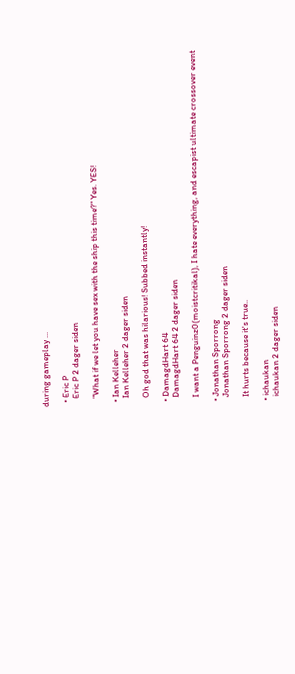during gameplay ...

  • Eric P
    Eric P 2 dager siden

    "What if we let you have sex with the ship this time?" Yes. YES!

  • Ian Kelleher
    Ian Kelleher 2 dager siden

    Oh god that was hilarious! Subbed instantly!

  • DamagdHart 64
    DamagdHart 64 2 dager siden

    I want a Penguinz0(moistcritikal), I hate everything, and escapist ultimate crossover event

  • Jonathan Sporrong
    Jonathan Sporrong 2 dager siden

    It hurts because it's true..

  • ichaukan
    ichaukan 2 dager siden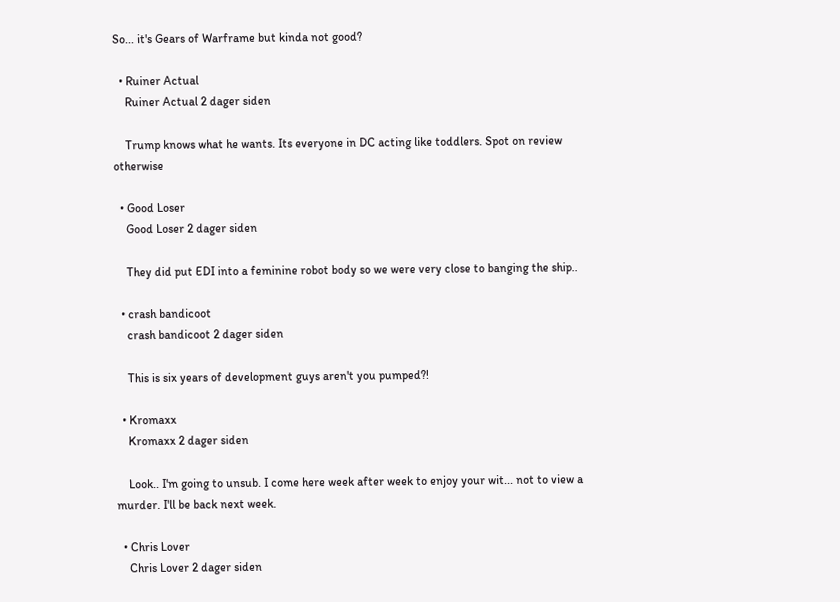So... it's Gears of Warframe but kinda not good?

  • Ruiner Actual
    Ruiner Actual 2 dager siden

    Trump knows what he wants. Its everyone in DC acting like toddlers. Spot on review otherwise

  • Good Loser
    Good Loser 2 dager siden

    They did put EDI into a feminine robot body so we were very close to banging the ship..

  • crash bandicoot
    crash bandicoot 2 dager siden

    This is six years of development guys aren't you pumped?!

  • Kromaxx
    Kromaxx 2 dager siden

    Look.. I'm going to unsub. I come here week after week to enjoy your wit... not to view a murder. I'll be back next week.

  • Chris Lover
    Chris Lover 2 dager siden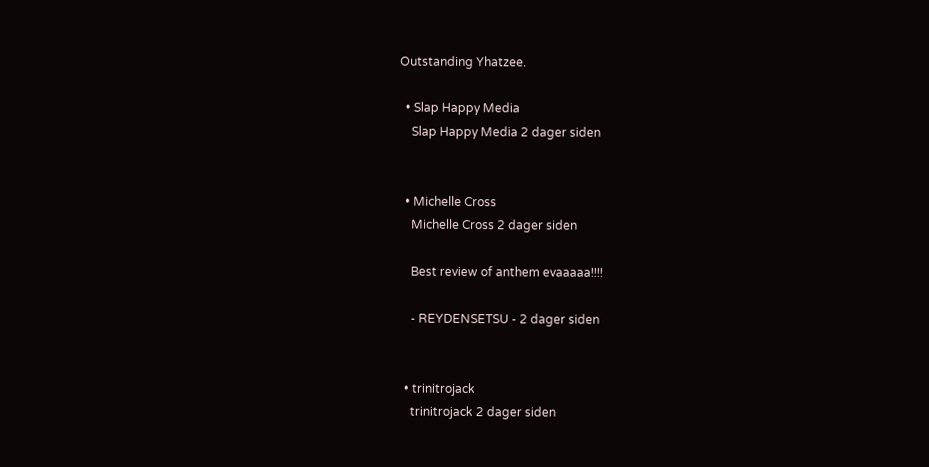Outstanding Yhatzee.

  • Slap Happy Media
    Slap Happy Media 2 dager siden


  • Michelle Cross
    Michelle Cross 2 dager siden

    Best review of anthem evaaaaa!!!!

    - REYDENSETSU - 2 dager siden


  • trinitrojack
    trinitrojack 2 dager siden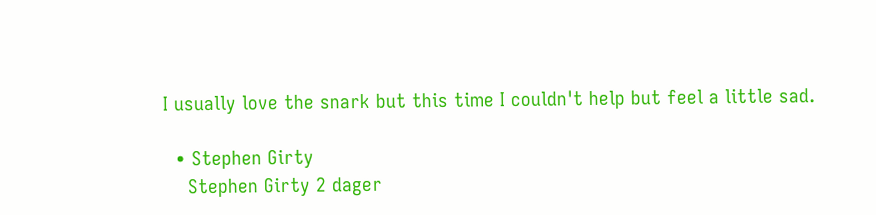I usually love the snark but this time I couldn't help but feel a little sad.

  • Stephen Girty
    Stephen Girty 2 dager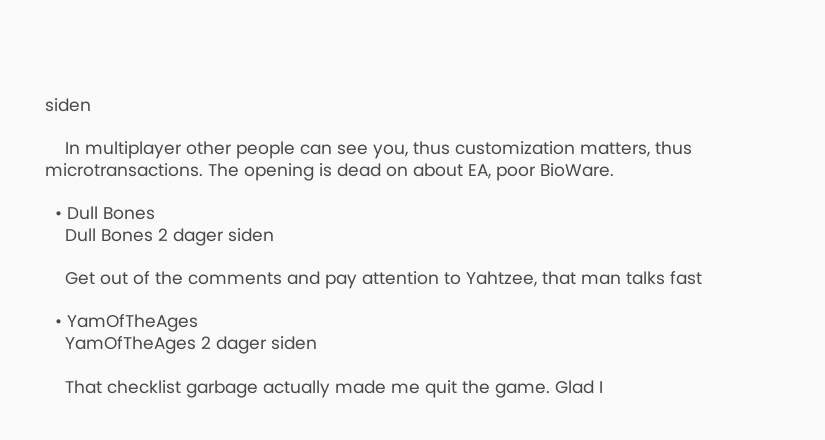siden

    In multiplayer other people can see you, thus customization matters, thus microtransactions. The opening is dead on about EA, poor BioWare.

  • Dull Bones
    Dull Bones 2 dager siden

    Get out of the comments and pay attention to Yahtzee, that man talks fast

  • YamOfTheAges
    YamOfTheAges 2 dager siden

    That checklist garbage actually made me quit the game. Glad I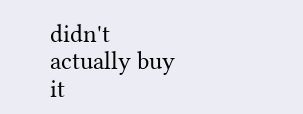didn't actually buy it